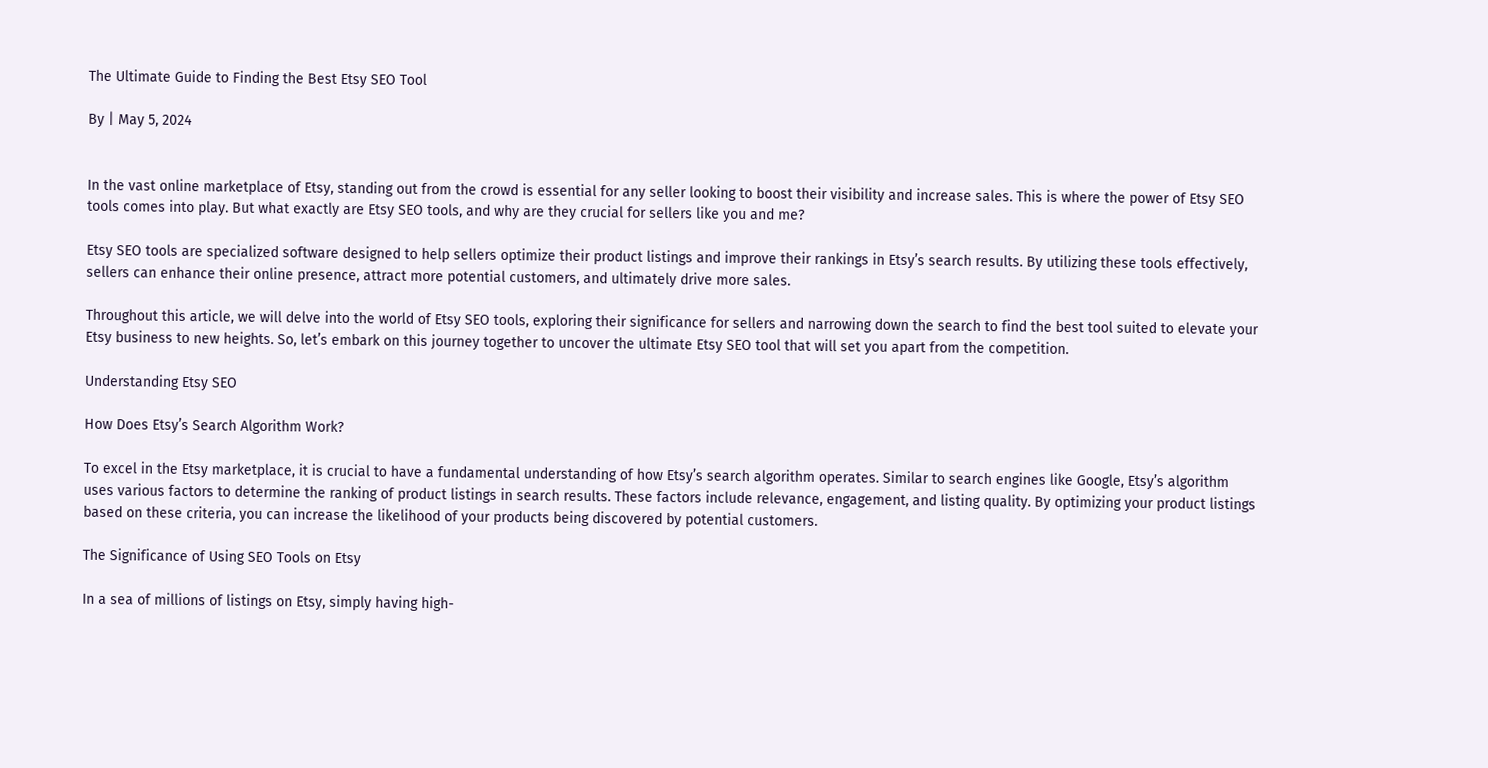The Ultimate Guide to Finding the Best Etsy SEO Tool

By | May 5, 2024


In the vast online marketplace of Etsy, standing out from the crowd is essential for any seller looking to boost their visibility and increase sales. This is where the power of Etsy SEO tools comes into play. But what exactly are Etsy SEO tools, and why are they crucial for sellers like you and me?

Etsy SEO tools are specialized software designed to help sellers optimize their product listings and improve their rankings in Etsy’s search results. By utilizing these tools effectively, sellers can enhance their online presence, attract more potential customers, and ultimately drive more sales.

Throughout this article, we will delve into the world of Etsy SEO tools, exploring their significance for sellers and narrowing down the search to find the best tool suited to elevate your Etsy business to new heights. So, let’s embark on this journey together to uncover the ultimate Etsy SEO tool that will set you apart from the competition.

Understanding Etsy SEO

How Does Etsy’s Search Algorithm Work?

To excel in the Etsy marketplace, it is crucial to have a fundamental understanding of how Etsy’s search algorithm operates. Similar to search engines like Google, Etsy’s algorithm uses various factors to determine the ranking of product listings in search results. These factors include relevance, engagement, and listing quality. By optimizing your product listings based on these criteria, you can increase the likelihood of your products being discovered by potential customers.

The Significance of Using SEO Tools on Etsy

In a sea of millions of listings on Etsy, simply having high-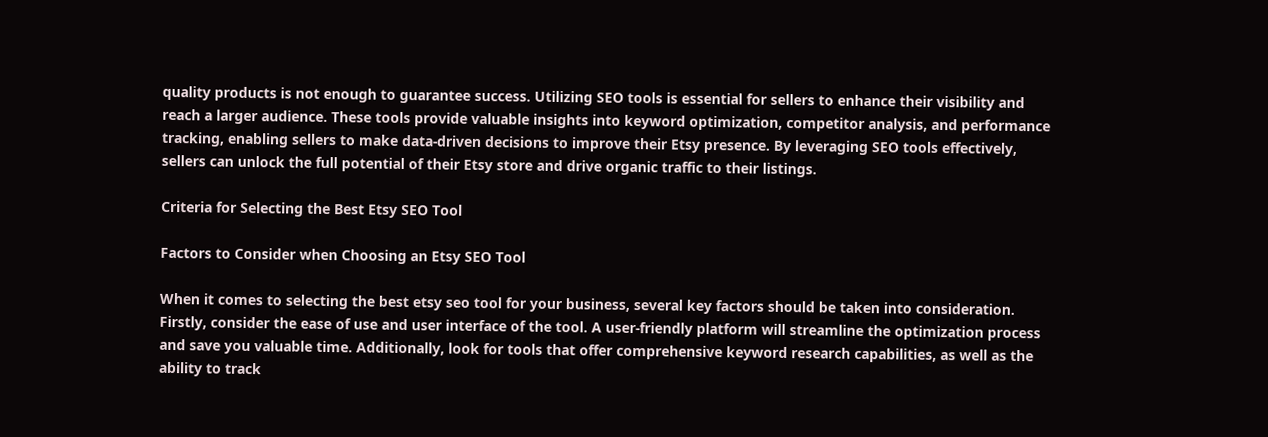quality products is not enough to guarantee success. Utilizing SEO tools is essential for sellers to enhance their visibility and reach a larger audience. These tools provide valuable insights into keyword optimization, competitor analysis, and performance tracking, enabling sellers to make data-driven decisions to improve their Etsy presence. By leveraging SEO tools effectively, sellers can unlock the full potential of their Etsy store and drive organic traffic to their listings.

Criteria for Selecting the Best Etsy SEO Tool

Factors to Consider when Choosing an Etsy SEO Tool

When it comes to selecting the best etsy seo tool for your business, several key factors should be taken into consideration. Firstly, consider the ease of use and user interface of the tool. A user-friendly platform will streamline the optimization process and save you valuable time. Additionally, look for tools that offer comprehensive keyword research capabilities, as well as the ability to track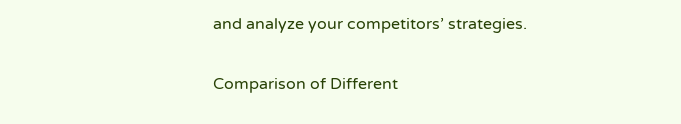and analyze your competitors’ strategies.

Comparison of Different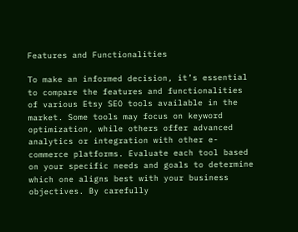Features and Functionalities

To make an informed decision, it’s essential to compare the features and functionalities of various Etsy SEO tools available in the market. Some tools may focus on keyword optimization, while others offer advanced analytics or integration with other e-commerce platforms. Evaluate each tool based on your specific needs and goals to determine which one aligns best with your business objectives. By carefully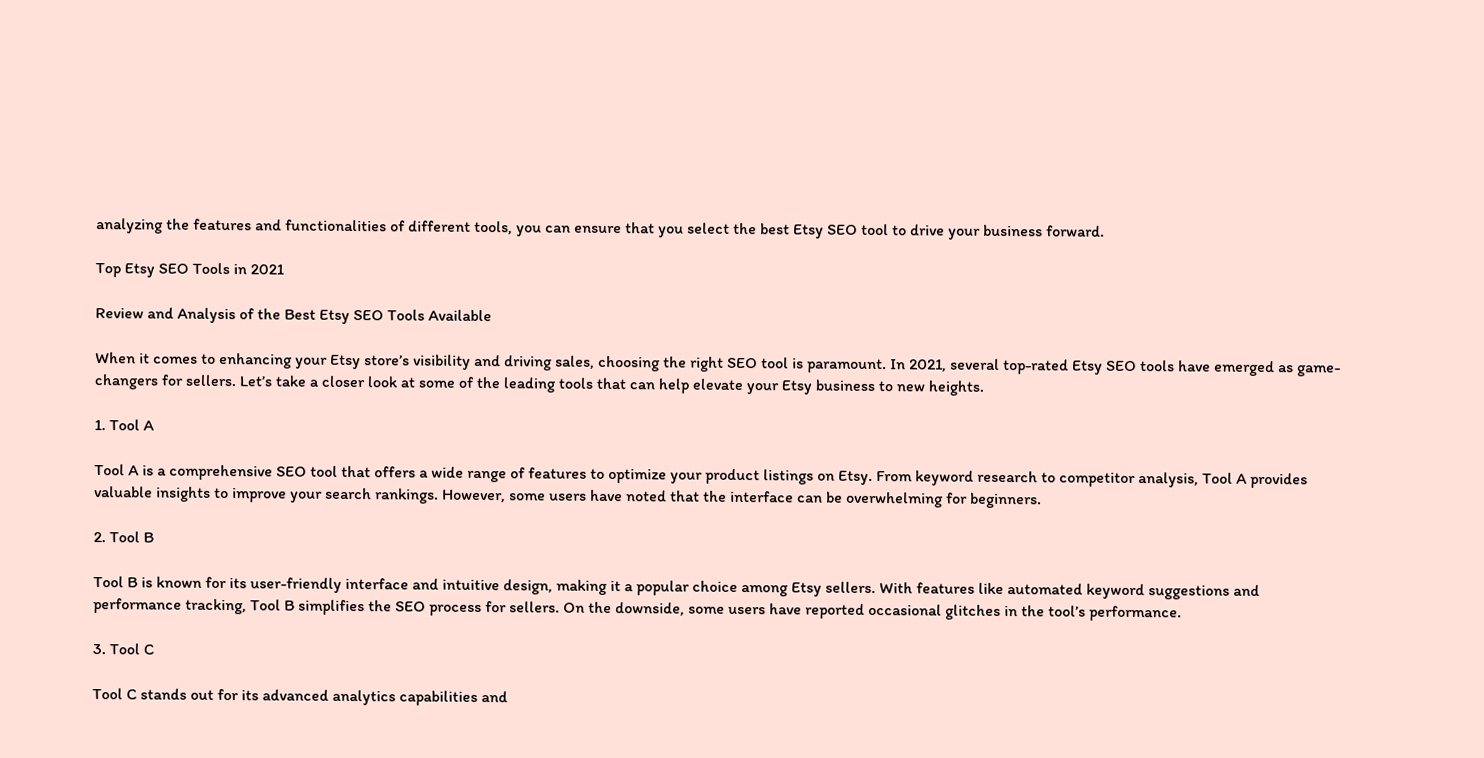analyzing the features and functionalities of different tools, you can ensure that you select the best Etsy SEO tool to drive your business forward.

Top Etsy SEO Tools in 2021

Review and Analysis of the Best Etsy SEO Tools Available

When it comes to enhancing your Etsy store’s visibility and driving sales, choosing the right SEO tool is paramount. In 2021, several top-rated Etsy SEO tools have emerged as game-changers for sellers. Let’s take a closer look at some of the leading tools that can help elevate your Etsy business to new heights.

1. Tool A

Tool A is a comprehensive SEO tool that offers a wide range of features to optimize your product listings on Etsy. From keyword research to competitor analysis, Tool A provides valuable insights to improve your search rankings. However, some users have noted that the interface can be overwhelming for beginners.

2. Tool B

Tool B is known for its user-friendly interface and intuitive design, making it a popular choice among Etsy sellers. With features like automated keyword suggestions and performance tracking, Tool B simplifies the SEO process for sellers. On the downside, some users have reported occasional glitches in the tool’s performance.

3. Tool C

Tool C stands out for its advanced analytics capabilities and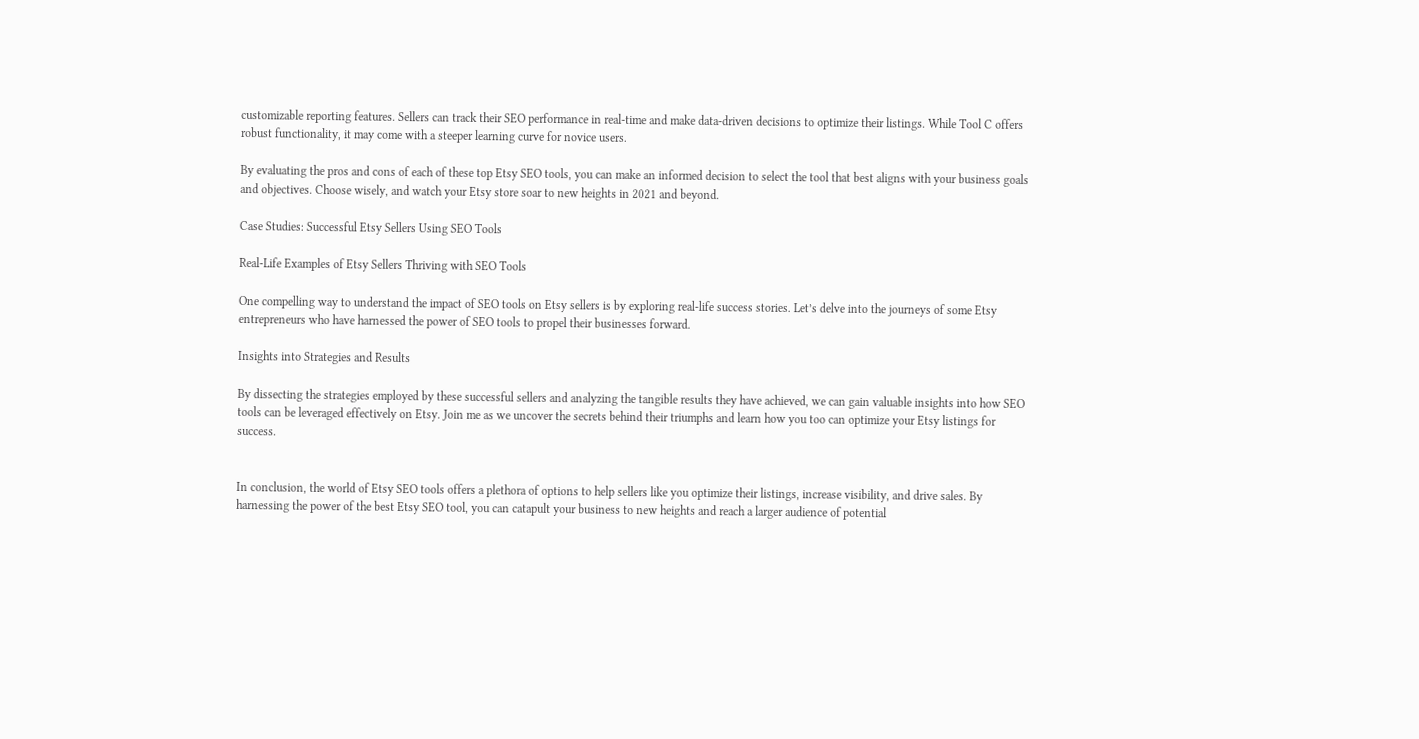customizable reporting features. Sellers can track their SEO performance in real-time and make data-driven decisions to optimize their listings. While Tool C offers robust functionality, it may come with a steeper learning curve for novice users.

By evaluating the pros and cons of each of these top Etsy SEO tools, you can make an informed decision to select the tool that best aligns with your business goals and objectives. Choose wisely, and watch your Etsy store soar to new heights in 2021 and beyond.

Case Studies: Successful Etsy Sellers Using SEO Tools

Real-Life Examples of Etsy Sellers Thriving with SEO Tools

One compelling way to understand the impact of SEO tools on Etsy sellers is by exploring real-life success stories. Let’s delve into the journeys of some Etsy entrepreneurs who have harnessed the power of SEO tools to propel their businesses forward.

Insights into Strategies and Results

By dissecting the strategies employed by these successful sellers and analyzing the tangible results they have achieved, we can gain valuable insights into how SEO tools can be leveraged effectively on Etsy. Join me as we uncover the secrets behind their triumphs and learn how you too can optimize your Etsy listings for success.


In conclusion, the world of Etsy SEO tools offers a plethora of options to help sellers like you optimize their listings, increase visibility, and drive sales. By harnessing the power of the best Etsy SEO tool, you can catapult your business to new heights and reach a larger audience of potential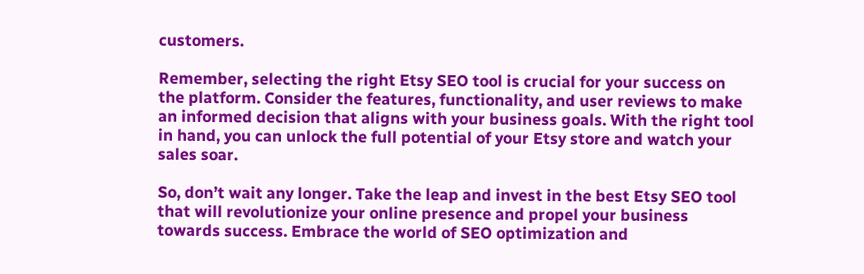customers.

Remember, selecting the right Etsy SEO tool is crucial for your success on the platform. Consider the features, functionality, and user reviews to make an informed decision that aligns with your business goals. With the right tool in hand, you can unlock the full potential of your Etsy store and watch your sales soar.

So, don’t wait any longer. Take the leap and invest in the best Etsy SEO tool that will revolutionize your online presence and propel your business towards success. Embrace the world of SEO optimization and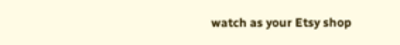watch as your Etsy shop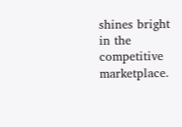shines bright in the competitive marketplace.